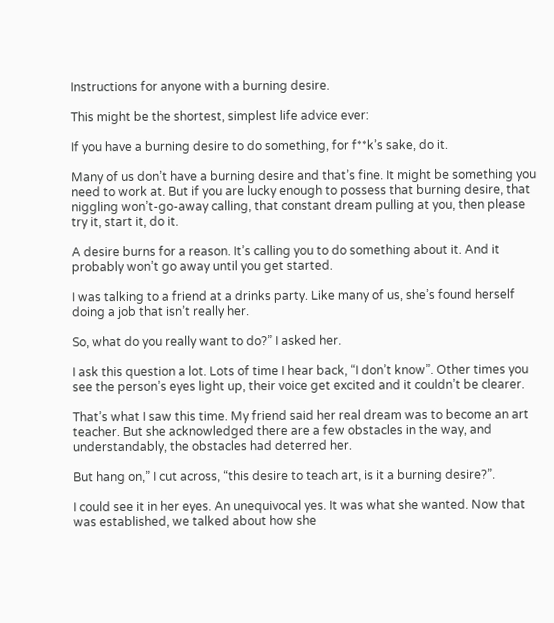Instructions for anyone with a burning desire.

This might be the shortest, simplest life advice ever:

If you have a burning desire to do something, for f**k’s sake, do it.

Many of us don’t have a burning desire and that’s fine. It might be something you need to work at. But if you are lucky enough to possess that burning desire, that niggling won’t-go-away calling, that constant dream pulling at you, then please try it, start it, do it.

A desire burns for a reason. It’s calling you to do something about it. And it probably won’t go away until you get started.

I was talking to a friend at a drinks party. Like many of us, she’s found herself doing a job that isn’t really her.

So, what do you really want to do?” I asked her.

I ask this question a lot. Lots of time I hear back, “I don’t know”. Other times you see the person’s eyes light up, their voice get excited and it couldn’t be clearer.

That’s what I saw this time. My friend said her real dream was to become an art teacher. But she acknowledged there are a few obstacles in the way, and understandably, the obstacles had deterred her.

But hang on,” I cut across, “this desire to teach art, is it a burning desire?”.

I could see it in her eyes. An unequivocal yes. It was what she wanted. Now that was established, we talked about how she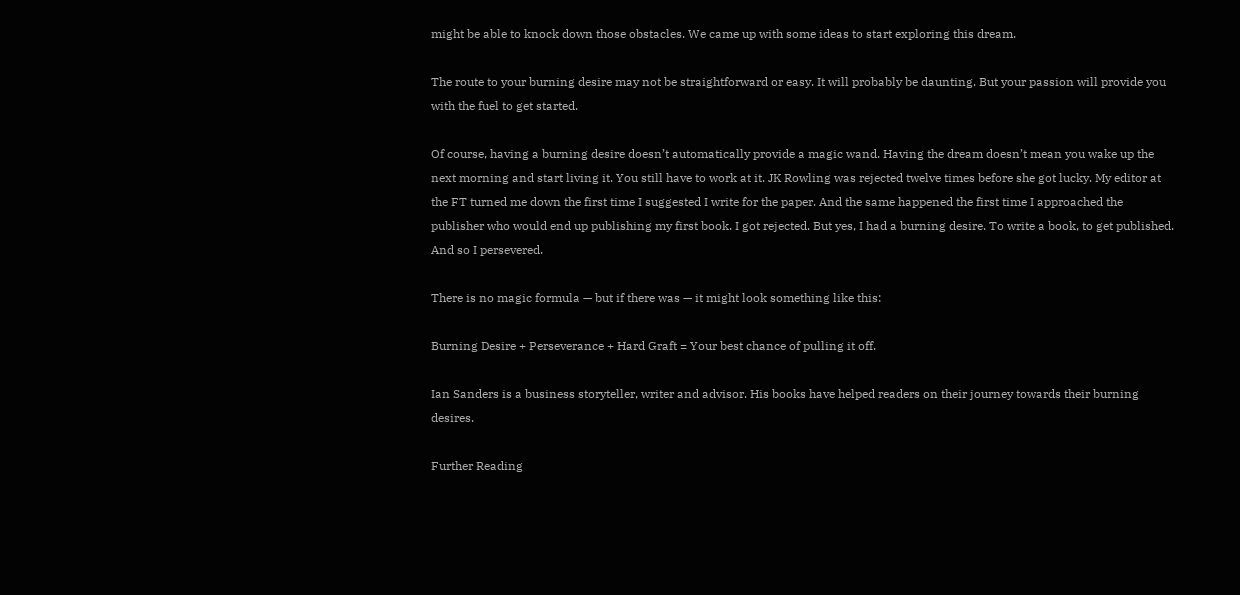might be able to knock down those obstacles. We came up with some ideas to start exploring this dream.

The route to your burning desire may not be straightforward or easy. It will probably be daunting. But your passion will provide you with the fuel to get started.

Of course, having a burning desire doesn’t automatically provide a magic wand. Having the dream doesn’t mean you wake up the next morning and start living it. You still have to work at it. JK Rowling was rejected twelve times before she got lucky. My editor at the FT turned me down the first time I suggested I write for the paper. And the same happened the first time I approached the publisher who would end up publishing my first book. I got rejected. But yes, I had a burning desire. To write a book, to get published. And so I persevered.

There is no magic formula — but if there was — it might look something like this:

Burning Desire + Perseverance + Hard Graft = Your best chance of pulling it off.

Ian Sanders is a business storyteller, writer and advisor. His books have helped readers on their journey towards their burning desires.

Further Reading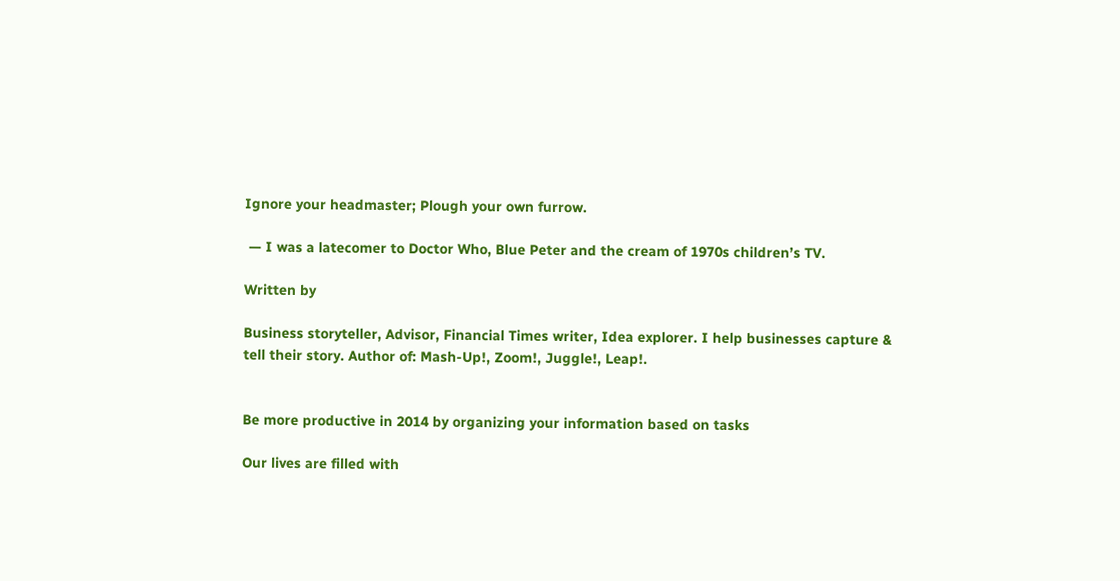Ignore your headmaster; Plough your own furrow.

 — I was a latecomer to Doctor Who, Blue Peter and the cream of 1970s children’s TV.

Written by

Business storyteller, Advisor, Financial Times writer, Idea explorer. I help businesses capture & tell their story. Author of: Mash-Up!, Zoom!, Juggle!, Leap!.


Be more productive in 2014 by organizing your information based on tasks

Our lives are filled with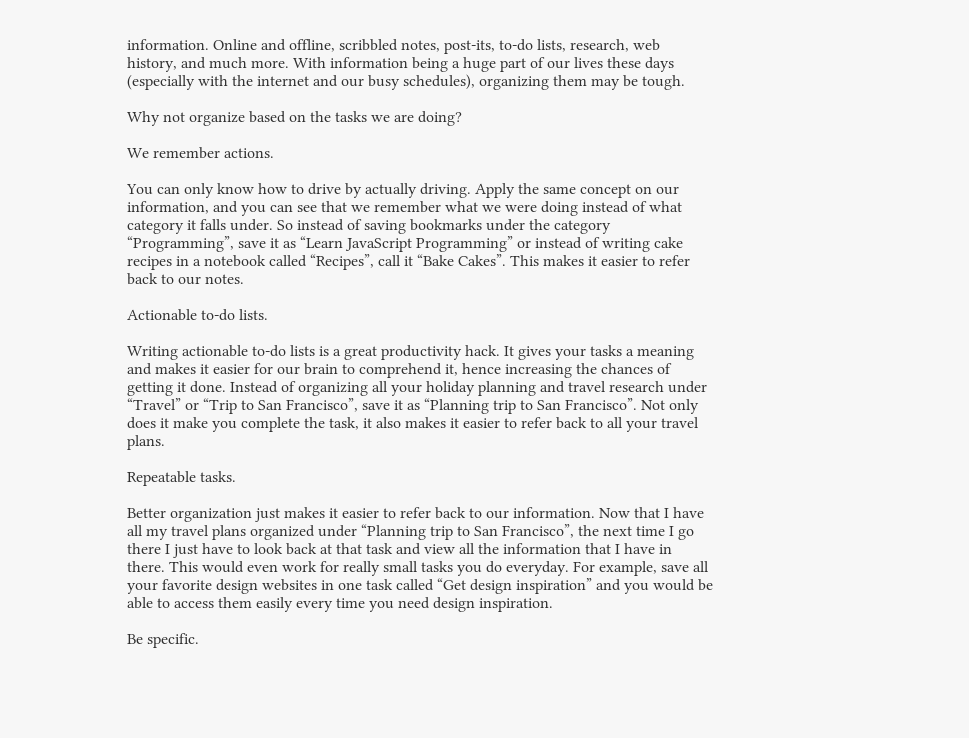information. Online and offline, scribbled notes, post-its, to-do lists, research, web history, and much more. With information being a huge part of our lives these days (especially with the internet and our busy schedules), organizing them may be tough.

Why not organize based on the tasks we are doing?

We remember actions.

You can only know how to drive by actually driving. Apply the same concept on our information, and you can see that we remember what we were doing instead of what category it falls under. So instead of saving bookmarks under the category “Programming”, save it as “Learn JavaScript Programming” or instead of writing cake recipes in a notebook called “Recipes”, call it “Bake Cakes”. This makes it easier to refer back to our notes.

Actionable to-do lists.

Writing actionable to-do lists is a great productivity hack. It gives your tasks a meaning and makes it easier for our brain to comprehend it, hence increasing the chances of getting it done. Instead of organizing all your holiday planning and travel research under “Travel” or “Trip to San Francisco”, save it as “Planning trip to San Francisco”. Not only does it make you complete the task, it also makes it easier to refer back to all your travel plans.

Repeatable tasks.

Better organization just makes it easier to refer back to our information. Now that I have all my travel plans organized under “Planning trip to San Francisco”, the next time I go there I just have to look back at that task and view all the information that I have in there. This would even work for really small tasks you do everyday. For example, save all your favorite design websites in one task called “Get design inspiration” and you would be able to access them easily every time you need design inspiration.

Be specific.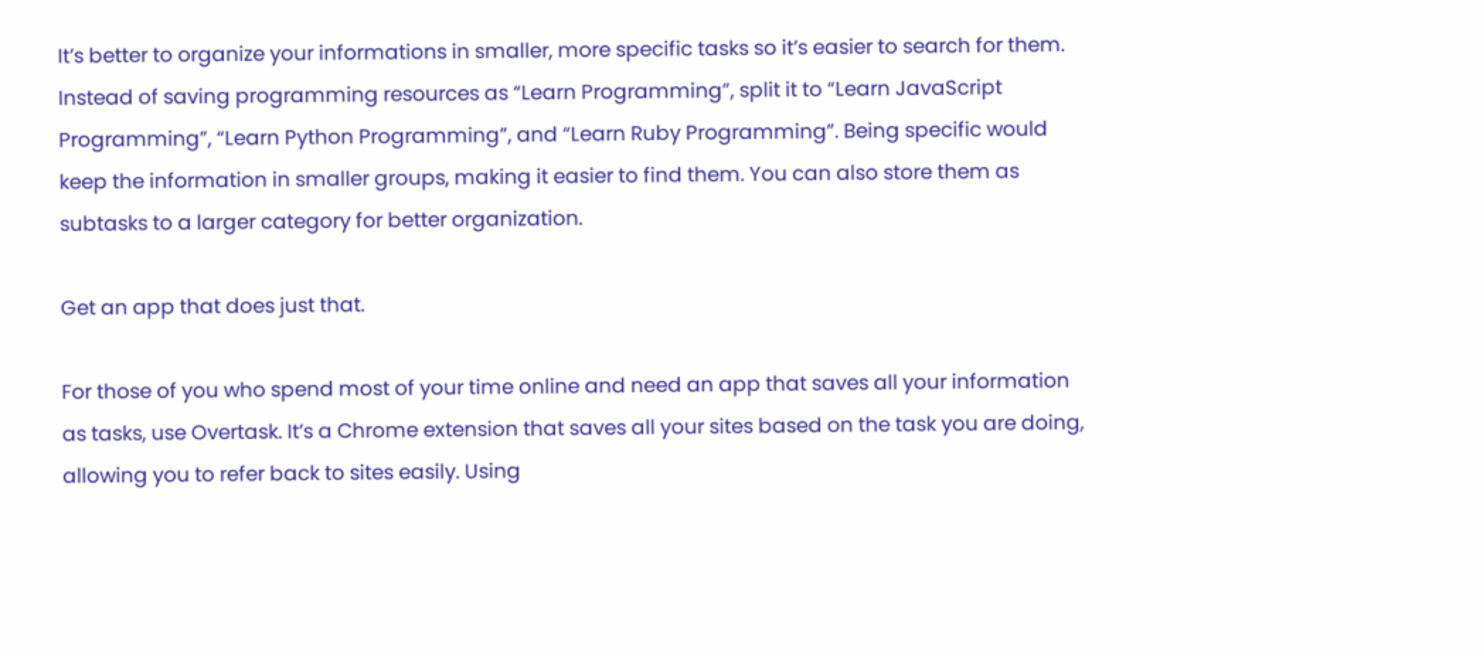It’s better to organize your informations in smaller, more specific tasks so it’s easier to search for them. Instead of saving programming resources as “Learn Programming”, split it to “Learn JavaScript Programming”, “Learn Python Programming”, and “Learn Ruby Programming”. Being specific would keep the information in smaller groups, making it easier to find them. You can also store them as subtasks to a larger category for better organization.

Get an app that does just that.

For those of you who spend most of your time online and need an app that saves all your information as tasks, use Overtask. It’s a Chrome extension that saves all your sites based on the task you are doing, allowing you to refer back to sites easily. Using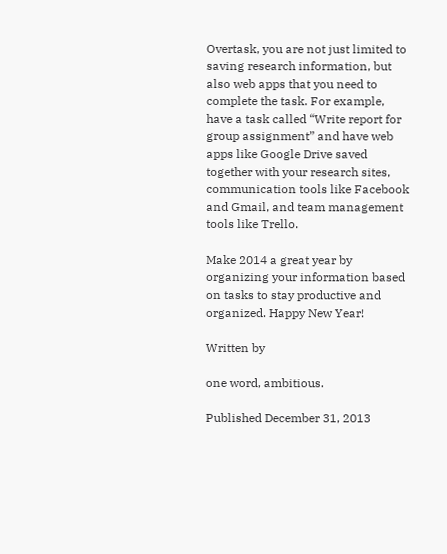Overtask, you are not just limited to saving research information, but also web apps that you need to complete the task. For example, have a task called “Write report for group assignment” and have web apps like Google Drive saved together with your research sites, communication tools like Facebook and Gmail, and team management tools like Trello.

Make 2014 a great year by organizing your information based on tasks to stay productive and organized. Happy New Year!

Written by

one word, ambitious.

Published December 31, 2013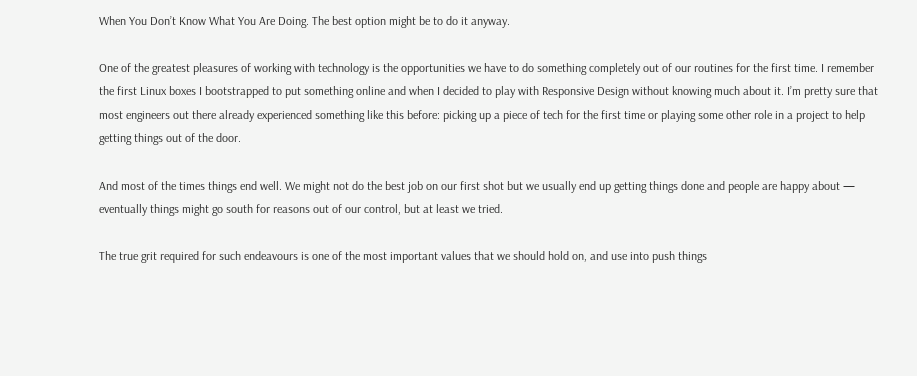When You Don’t Know What You Are Doing. The best option might be to do it anyway.

One of the greatest pleasures of working with technology is the opportunities we have to do something completely out of our routines for the first time. I remember the first Linux boxes I bootstrapped to put something online and when I decided to play with Responsive Design without knowing much about it. I’m pretty sure that most engineers out there already experienced something like this before: picking up a piece of tech for the first time or playing some other role in a project to help getting things out of the door.

And most of the times things end well. We might not do the best job on our first shot but we usually end up getting things done and people are happy about — eventually things might go south for reasons out of our control, but at least we tried.

The true grit required for such endeavours is one of the most important values that we should hold on, and use into push things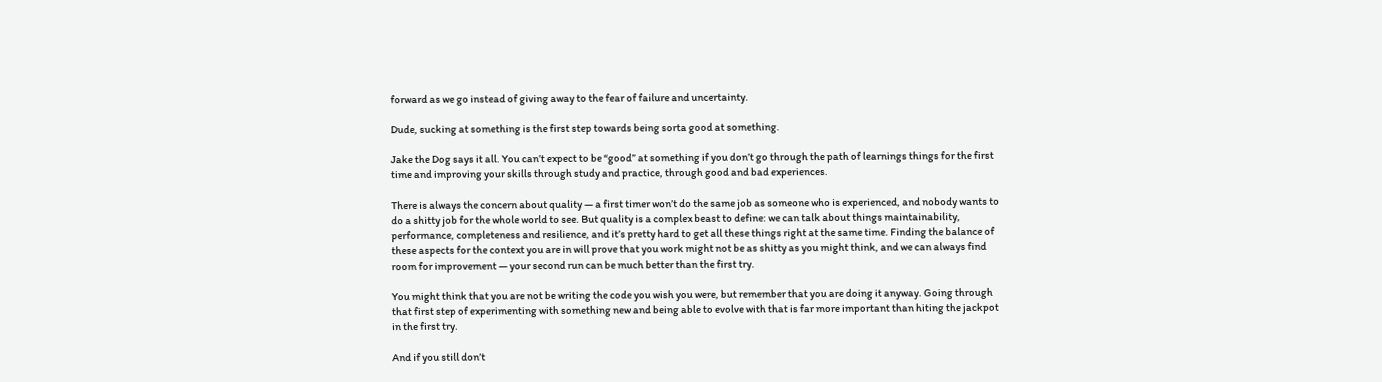forward as we go instead of giving away to the fear of failure and uncertainty.

Dude, sucking at something is the first step towards being sorta good at something.

Jake the Dog says it all. You can’t expect to be “good” at something if you don’t go through the path of learnings things for the first time and improving your skills through study and practice, through good and bad experiences.

There is always the concern about quality — a first timer won’t do the same job as someone who is experienced, and nobody wants to do a shitty job for the whole world to see. But quality is a complex beast to define: we can talk about things maintainability, performance, completeness and resilience, and it’s pretty hard to get all these things right at the same time. Finding the balance of these aspects for the context you are in will prove that you work might not be as shitty as you might think, and we can always find room for improvement — your second run can be much better than the first try.

You might think that you are not be writing the code you wish you were, but remember that you are doing it anyway. Going through that first step of experimenting with something new and being able to evolve with that is far more important than hiting the jackpot in the first try.

And if you still don’t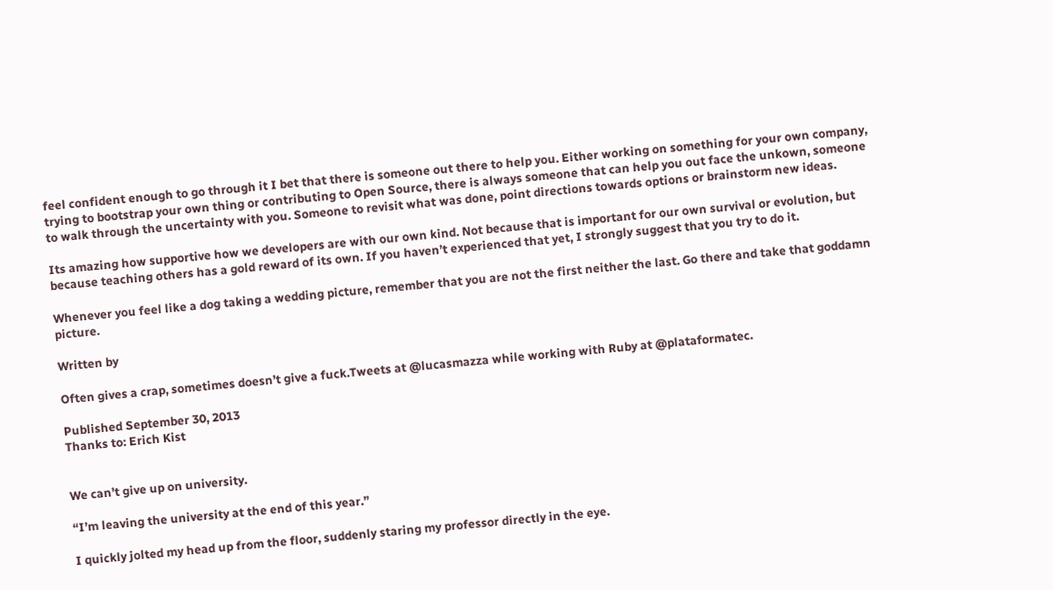feel confident enough to go through it I bet that there is someone out there to help you. Either working on something for your own company, trying to bootstrap your own thing or contributing to Open Source, there is always someone that can help you out face the unkown, someone to walk through the uncertainty with you. Someone to revisit what was done, point directions towards options or brainstorm new ideas.

Its amazing how supportive how we developers are with our own kind. Not because that is important for our own survival or evolution, but because teaching others has a gold reward of its own. If you haven’t experienced that yet, I strongly suggest that you try to do it.

Whenever you feel like a dog taking a wedding picture, remember that you are not the first neither the last. Go there and take that goddamn picture.

Written by

Often gives a crap, sometimes doesn’t give a fuck.Tweets at @lucasmazza while working with Ruby at @plataformatec.

Published September 30, 2013
Thanks to: Erich Kist


We can’t give up on university.

“I’m leaving the university at the end of this year.”

I quickly jolted my head up from the floor, suddenly staring my professor directly in the eye.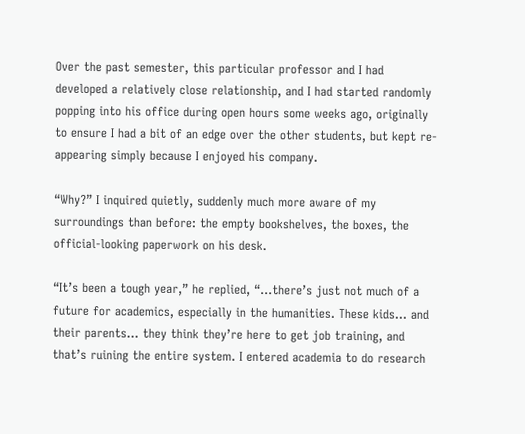Over the past semester, this particular professor and I had developed a relatively close relationship, and I had started randomly popping into his office during open hours some weeks ago, originally to ensure I had a bit of an edge over the other students, but kept re-appearing simply because I enjoyed his company.

“Why?” I inquired quietly, suddenly much more aware of my surroundings than before: the empty bookshelves, the boxes, the official-looking paperwork on his desk.

“It’s been a tough year,” he replied, “…there’s just not much of a future for academics, especially in the humanities. These kids… and their parents… they think they’re here to get job training, and that’s ruining the entire system. I entered academia to do research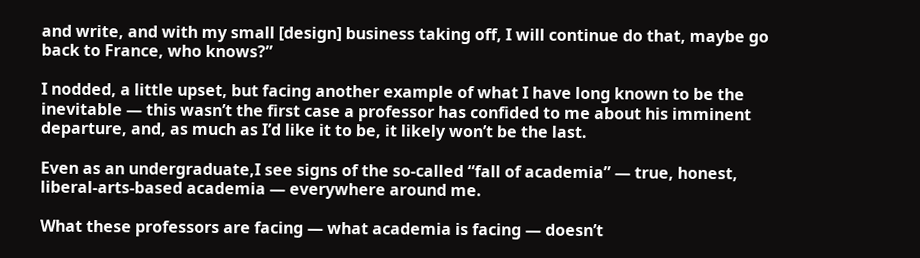and write, and with my small [design] business taking off, I will continue do that, maybe go back to France, who knows?”

I nodded, a little upset, but facing another example of what I have long known to be the inevitable — this wasn’t the first case a professor has confided to me about his imminent departure, and, as much as I’d like it to be, it likely won’t be the last.

Even as an undergraduate,I see signs of the so-called “fall of academia” — true, honest, liberal-arts-based academia — everywhere around me.

What these professors are facing — what academia is facing — doesn’t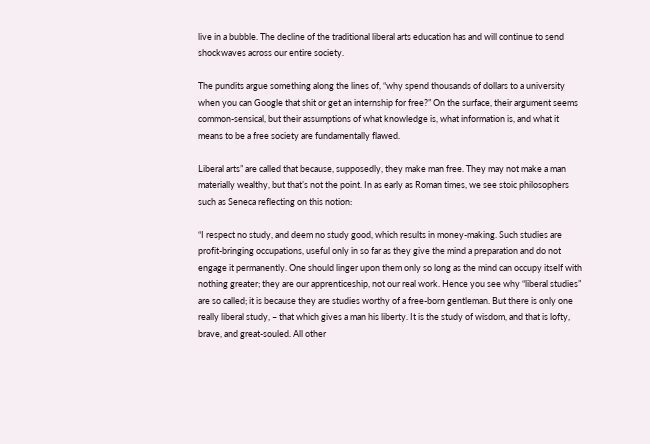live in a bubble. The decline of the traditional liberal arts education has and will continue to send shockwaves across our entire society.

The pundits argue something along the lines of, “why spend thousands of dollars to a university when you can Google that shit or get an internship for free?” On the surface, their argument seems common-sensical, but their assumptions of what knowledge is, what information is, and what it means to be a free society are fundamentally flawed.

Liberal arts” are called that because, supposedly, they make man free. They may not make a man materially wealthy, but that’s not the point. In as early as Roman times, we see stoic philosophers such as Seneca reflecting on this notion:

“I respect no study, and deem no study good, which results in money-making. Such studies are profit-bringing occupations, useful only in so far as they give the mind a preparation and do not engage it permanently. One should linger upon them only so long as the mind can occupy itself with nothing greater; they are our apprenticeship, not our real work. Hence you see why “liberal studies” are so called; it is because they are studies worthy of a free-born gentleman. But there is only one really liberal study, – that which gives a man his liberty. It is the study of wisdom, and that is lofty, brave, and great-souled. All other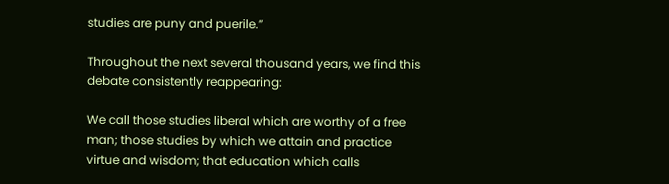studies are puny and puerile.”

Throughout the next several thousand years, we find this debate consistently reappearing:

We call those studies liberal which are worthy of a free man; those studies by which we attain and practice virtue and wisdom; that education which calls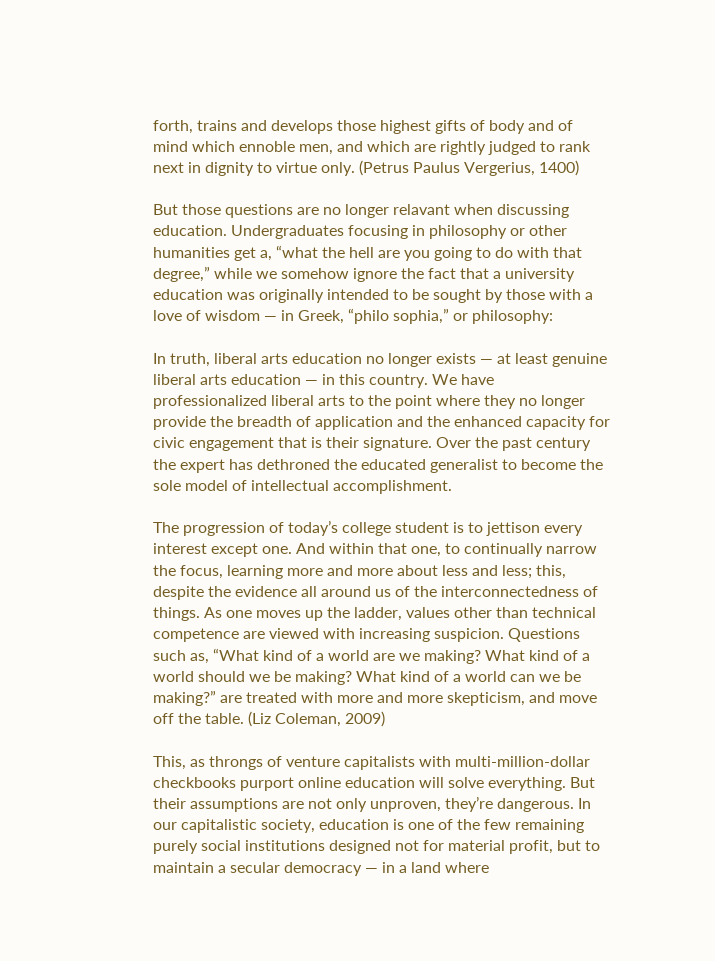forth, trains and develops those highest gifts of body and of mind which ennoble men, and which are rightly judged to rank next in dignity to virtue only. (Petrus Paulus Vergerius, 1400)

But those questions are no longer relavant when discussing education. Undergraduates focusing in philosophy or other humanities get a, “what the hell are you going to do with that degree,” while we somehow ignore the fact that a university education was originally intended to be sought by those with a love of wisdom — in Greek, “philo sophia,” or philosophy:

In truth, liberal arts education no longer exists — at least genuine liberal arts education — in this country. We have professionalized liberal arts to the point where they no longer provide the breadth of application and the enhanced capacity for civic engagement that is their signature. Over the past century the expert has dethroned the educated generalist to become the sole model of intellectual accomplishment.

The progression of today’s college student is to jettison every interest except one. And within that one, to continually narrow the focus, learning more and more about less and less; this, despite the evidence all around us of the interconnectedness of things. As one moves up the ladder, values other than technical competence are viewed with increasing suspicion. Questions such as, “What kind of a world are we making? What kind of a world should we be making? What kind of a world can we be making?” are treated with more and more skepticism, and move off the table. (Liz Coleman, 2009)

This, as throngs of venture capitalists with multi-million-dollar checkbooks purport online education will solve everything. But their assumptions are not only unproven, they’re dangerous. In our capitalistic society, education is one of the few remaining purely social institutions designed not for material profit, but to maintain a secular democracy — in a land where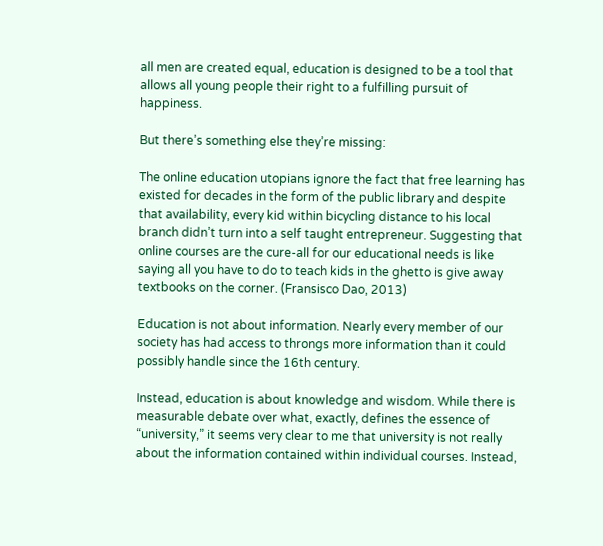all men are created equal, education is designed to be a tool that allows all young people their right to a fulfilling pursuit of happiness.

But there’s something else they’re missing:

The online education utopians ignore the fact that free learning has existed for decades in the form of the public library and despite that availability, every kid within bicycling distance to his local branch didn’t turn into a self taught entrepreneur. Suggesting that online courses are the cure-all for our educational needs is like saying all you have to do to teach kids in the ghetto is give away textbooks on the corner. (Fransisco Dao, 2013)

Education is not about information. Nearly every member of our society has had access to throngs more information than it could possibly handle since the 16th century.

Instead, education is about knowledge and wisdom. While there is measurable debate over what, exactly, defines the essence of “university,” it seems very clear to me that university is not really about the information contained within individual courses. Instead,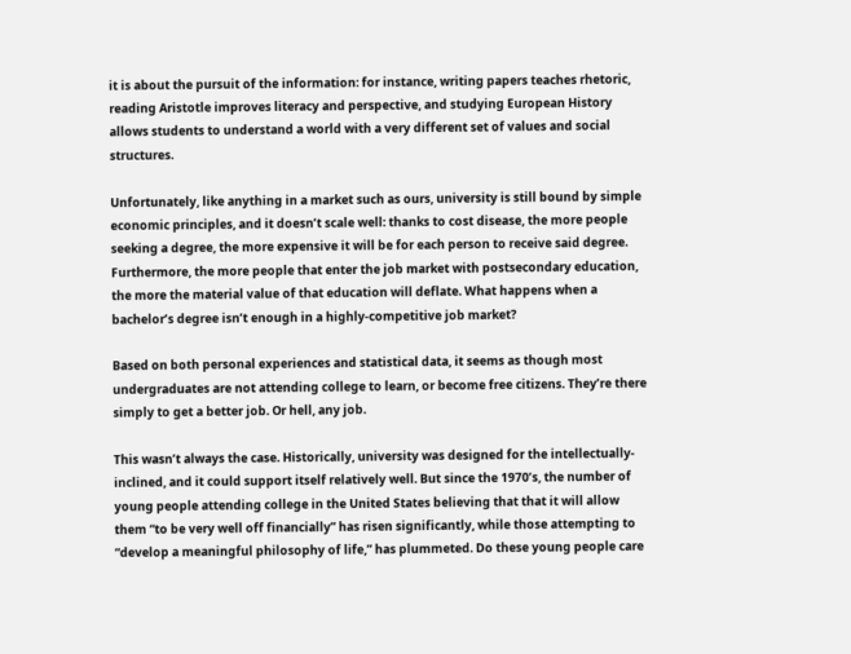it is about the pursuit of the information: for instance, writing papers teaches rhetoric, reading Aristotle improves literacy and perspective, and studying European History allows students to understand a world with a very different set of values and social structures.

Unfortunately, like anything in a market such as ours, university is still bound by simple economic principles, and it doesn’t scale well: thanks to cost disease, the more people seeking a degree, the more expensive it will be for each person to receive said degree. Furthermore, the more people that enter the job market with postsecondary education, the more the material value of that education will deflate. What happens when a bachelor’s degree isn’t enough in a highly-competitive job market?

Based on both personal experiences and statistical data, it seems as though most undergraduates are not attending college to learn, or become free citizens. They’re there simply to get a better job. Or hell, any job.

This wasn’t always the case. Historically, university was designed for the intellectually-inclined, and it could support itself relatively well. But since the 1970’s, the number of young people attending college in the United States believing that that it will allow them “to be very well off financially” has risen significantly, while those attempting to “develop a meaningful philosophy of life,” has plummeted. Do these young people care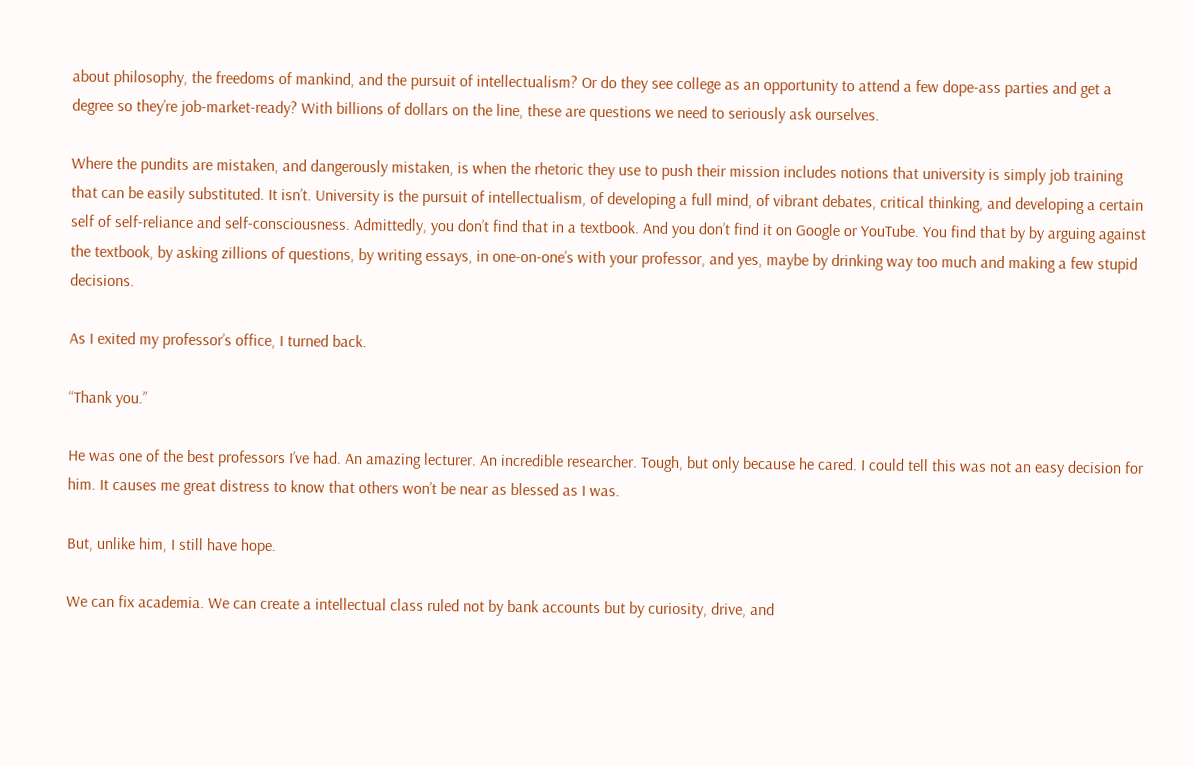about philosophy, the freedoms of mankind, and the pursuit of intellectualism? Or do they see college as an opportunity to attend a few dope-ass parties and get a degree so they’re job-market-ready? With billions of dollars on the line, these are questions we need to seriously ask ourselves.

Where the pundits are mistaken, and dangerously mistaken, is when the rhetoric they use to push their mission includes notions that university is simply job training that can be easily substituted. It isn’t. University is the pursuit of intellectualism, of developing a full mind, of vibrant debates, critical thinking, and developing a certain self of self-reliance and self-consciousness. Admittedly, you don’t find that in a textbook. And you don’t find it on Google or YouTube. You find that by by arguing against the textbook, by asking zillions of questions, by writing essays, in one-on-one’s with your professor, and yes, maybe by drinking way too much and making a few stupid decisions.

As I exited my professor’s office, I turned back.

“Thank you.”

He was one of the best professors I’ve had. An amazing lecturer. An incredible researcher. Tough, but only because he cared. I could tell this was not an easy decision for him. It causes me great distress to know that others won’t be near as blessed as I was.

But, unlike him, I still have hope.

We can fix academia. We can create a intellectual class ruled not by bank accounts but by curiosity, drive, and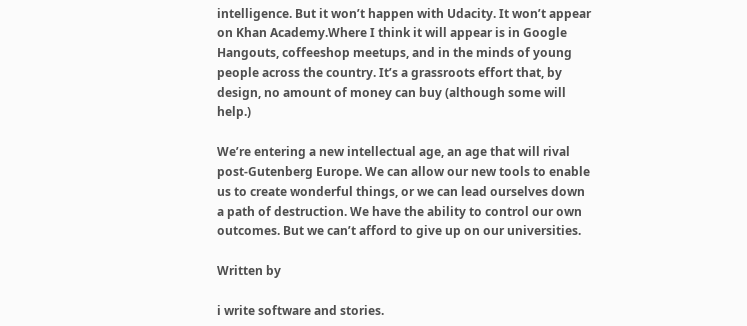intelligence. But it won’t happen with Udacity. It won’t appear on Khan Academy.Where I think it will appear is in Google Hangouts, coffeeshop meetups, and in the minds of young people across the country. It’s a grassroots effort that, by design, no amount of money can buy (although some will help.)

We’re entering a new intellectual age, an age that will rival post-Gutenberg Europe. We can allow our new tools to enable us to create wonderful things, or we can lead ourselves down a path of destruction. We have the ability to control our own outcomes. But we can’t afford to give up on our universities.

Written by

i write software and stories.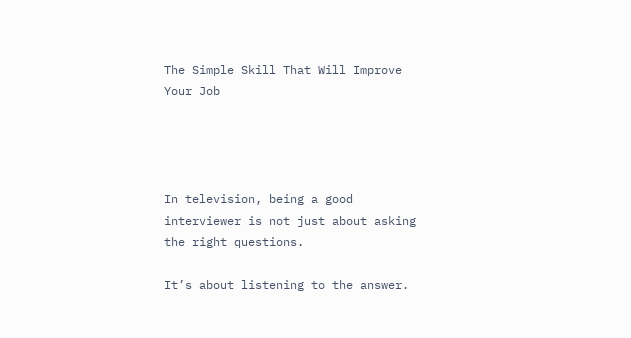The Simple Skill That Will Improve Your Job




In television, being a good interviewer is not just about asking the right questions.

It’s about listening to the answer.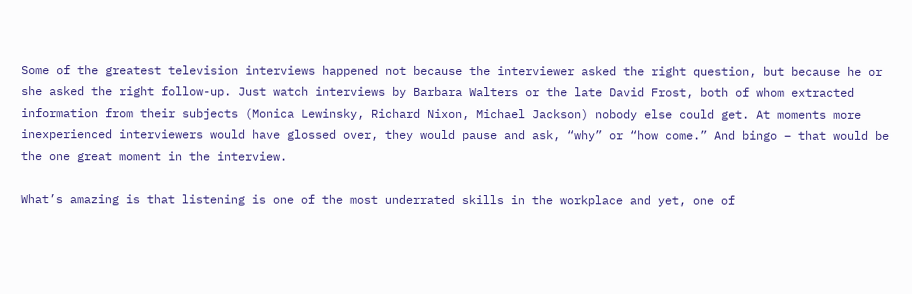Some of the greatest television interviews happened not because the interviewer asked the right question, but because he or she asked the right follow-up. Just watch interviews by Barbara Walters or the late David Frost, both of whom extracted information from their subjects (Monica Lewinsky, Richard Nixon, Michael Jackson) nobody else could get. At moments more inexperienced interviewers would have glossed over, they would pause and ask, “why” or “how come.” And bingo – that would be the one great moment in the interview.

What’s amazing is that listening is one of the most underrated skills in the workplace and yet, one of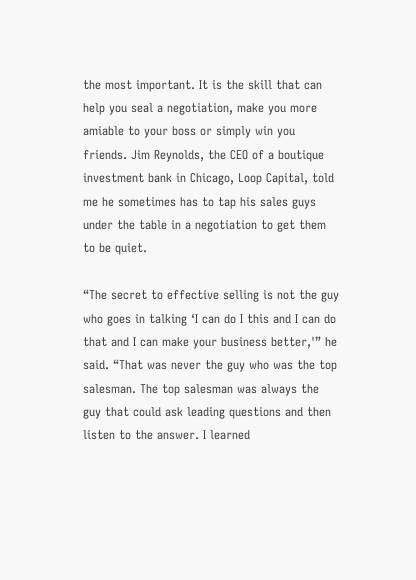the most important. It is the skill that can help you seal a negotiation, make you more amiable to your boss or simply win you friends. Jim Reynolds, the CEO of a boutique investment bank in Chicago, Loop Capital, told me he sometimes has to tap his sales guys under the table in a negotiation to get them to be quiet.

“The secret to effective selling is not the guy who goes in talking ‘I can do I this and I can do that and I can make your business better,'” he said. “That was never the guy who was the top salesman. The top salesman was always the guy that could ask leading questions and then listen to the answer. I learned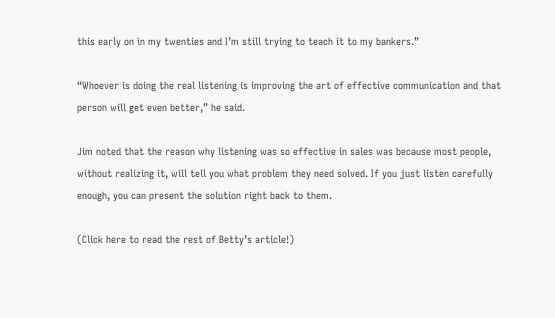this early on in my twenties and I’m still trying to teach it to my bankers.”

“Whoever is doing the real listening is improving the art of effective communication and that person will get even better,” he said.

Jim noted that the reason why listening was so effective in sales was because most people, without realizing it, will tell you what problem they need solved. If you just listen carefully enough, you can present the solution right back to them.

(Click here to read the rest of Betty’s article!)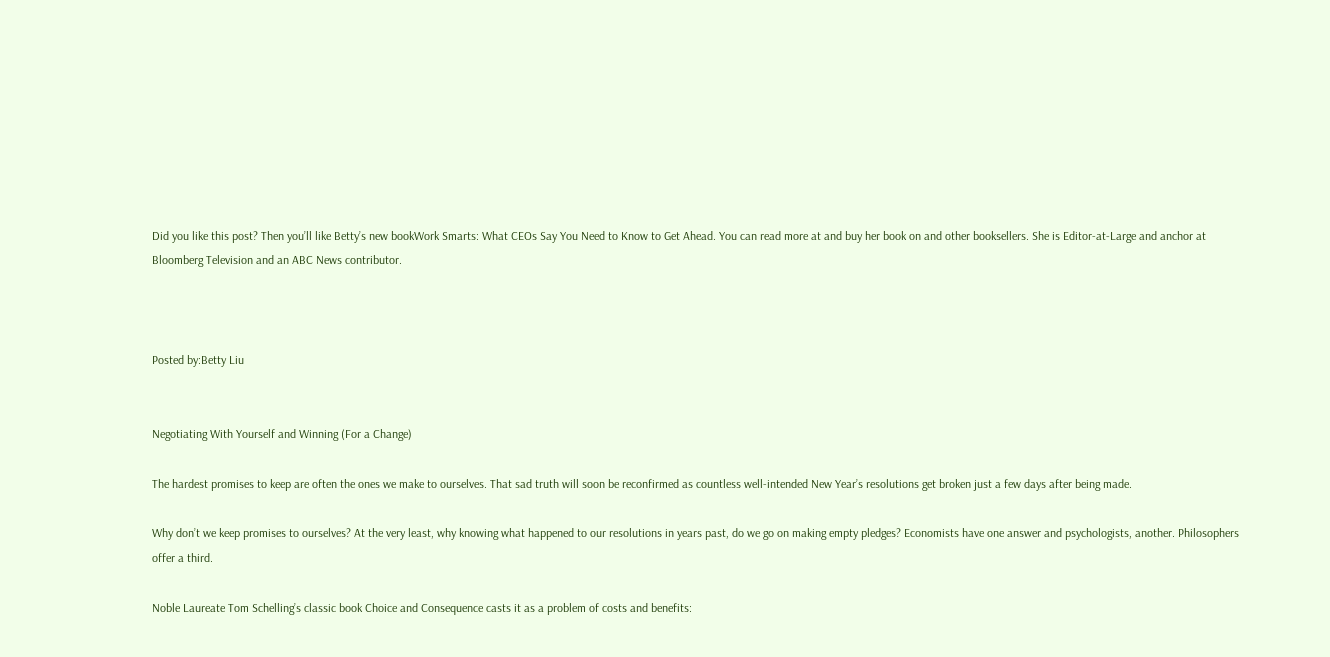Did you like this post? Then you’ll like Betty’s new bookWork Smarts: What CEOs Say You Need to Know to Get Ahead. You can read more at and buy her book on and other booksellers. She is Editor-at-Large and anchor at Bloomberg Television and an ABC News contributor.



Posted by:Betty Liu


Negotiating With Yourself and Winning (For a Change)

The hardest promises to keep are often the ones we make to ourselves. That sad truth will soon be reconfirmed as countless well-intended New Year’s resolutions get broken just a few days after being made.

Why don’t we keep promises to ourselves? At the very least, why knowing what happened to our resolutions in years past, do we go on making empty pledges? Economists have one answer and psychologists, another. Philosophers offer a third.

Noble Laureate Tom Schelling’s classic book Choice and Consequence casts it as a problem of costs and benefits: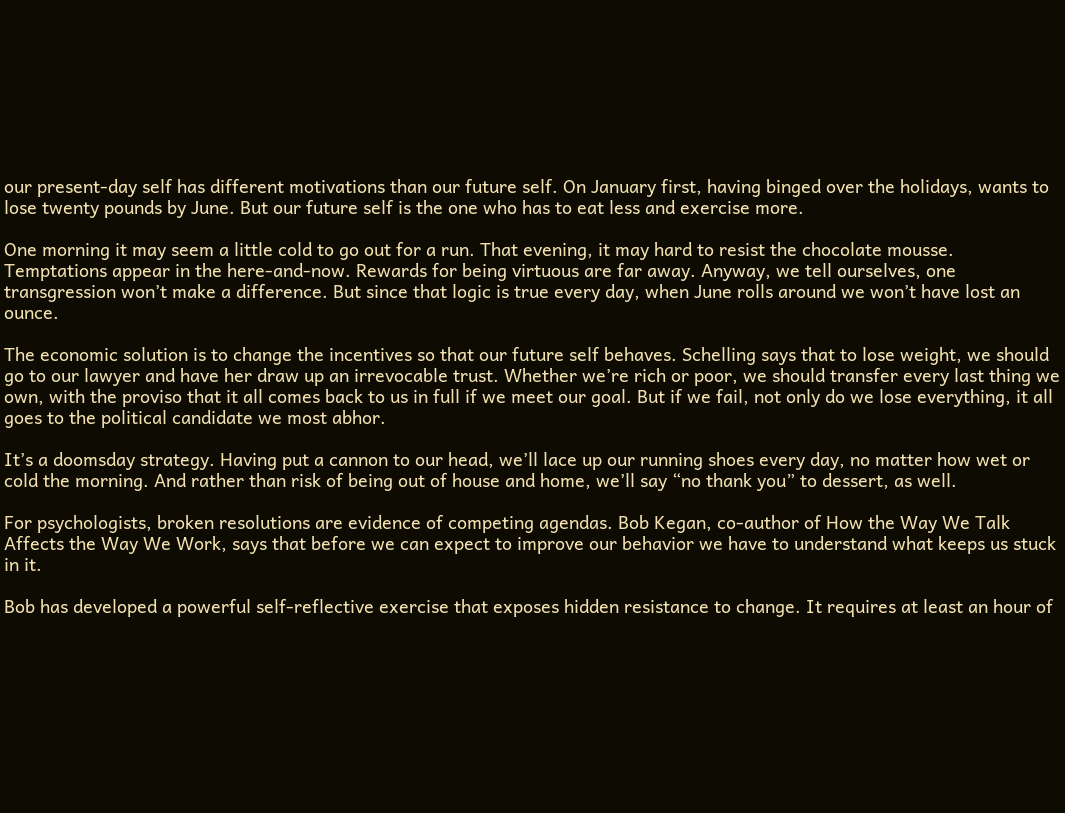our present-day self has different motivations than our future self. On January first, having binged over the holidays, wants to lose twenty pounds by June. But our future self is the one who has to eat less and exercise more.

One morning it may seem a little cold to go out for a run. That evening, it may hard to resist the chocolate mousse. Temptations appear in the here-and-now. Rewards for being virtuous are far away. Anyway, we tell ourselves, one transgression won’t make a difference. But since that logic is true every day, when June rolls around we won’t have lost an ounce.

The economic solution is to change the incentives so that our future self behaves. Schelling says that to lose weight, we should go to our lawyer and have her draw up an irrevocable trust. Whether we’re rich or poor, we should transfer every last thing we own, with the proviso that it all comes back to us in full if we meet our goal. But if we fail, not only do we lose everything, it all goes to the political candidate we most abhor.

It’s a doomsday strategy. Having put a cannon to our head, we’ll lace up our running shoes every day, no matter how wet or cold the morning. And rather than risk of being out of house and home, we’ll say “no thank you” to dessert, as well.

For psychologists, broken resolutions are evidence of competing agendas. Bob Kegan, co-author of How the Way We Talk Affects the Way We Work, says that before we can expect to improve our behavior we have to understand what keeps us stuck in it.

Bob has developed a powerful self-reflective exercise that exposes hidden resistance to change. It requires at least an hour of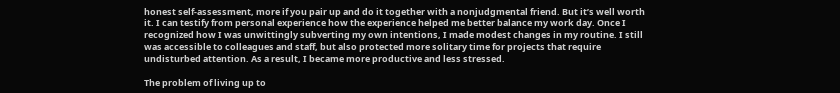honest self-assessment, more if you pair up and do it together with a nonjudgmental friend. But it’s well worth it. I can testify from personal experience how the experience helped me better balance my work day. Once I recognized how I was unwittingly subverting my own intentions, I made modest changes in my routine. I still was accessible to colleagues and staff, but also protected more solitary time for projects that require undisturbed attention. As a result, I became more productive and less stressed.

The problem of living up to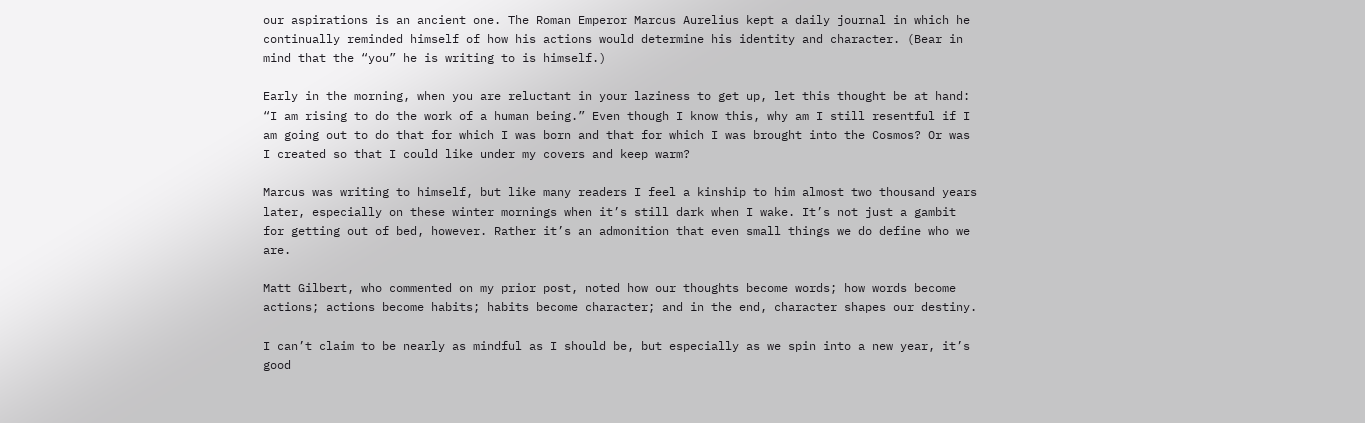our aspirations is an ancient one. The Roman Emperor Marcus Aurelius kept a daily journal in which he continually reminded himself of how his actions would determine his identity and character. (Bear in mind that the “you” he is writing to is himself.)

Early in the morning, when you are reluctant in your laziness to get up, let this thought be at hand: “I am rising to do the work of a human being.” Even though I know this, why am I still resentful if I am going out to do that for which I was born and that for which I was brought into the Cosmos? Or was I created so that I could like under my covers and keep warm?

Marcus was writing to himself, but like many readers I feel a kinship to him almost two thousand years later, especially on these winter mornings when it’s still dark when I wake. It’s not just a gambit for getting out of bed, however. Rather it’s an admonition that even small things we do define who we are.

Matt Gilbert, who commented on my prior post, noted how our thoughts become words; how words become actions; actions become habits; habits become character; and in the end, character shapes our destiny.

I can’t claim to be nearly as mindful as I should be, but especially as we spin into a new year, it’s good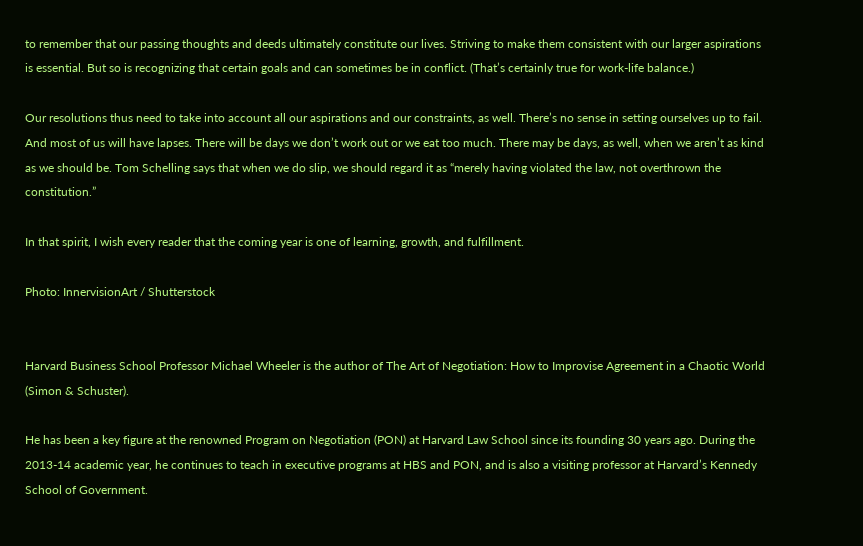to remember that our passing thoughts and deeds ultimately constitute our lives. Striving to make them consistent with our larger aspirations is essential. But so is recognizing that certain goals and can sometimes be in conflict. (That’s certainly true for work-life balance.)

Our resolutions thus need to take into account all our aspirations and our constraints, as well. There’s no sense in setting ourselves up to fail. And most of us will have lapses. There will be days we don’t work out or we eat too much. There may be days, as well, when we aren’t as kind as we should be. Tom Schelling says that when we do slip, we should regard it as “merely having violated the law, not overthrown the constitution.”

In that spirit, I wish every reader that the coming year is one of learning, growth, and fulfillment.

Photo: InnervisionArt / Shutterstock


Harvard Business School Professor Michael Wheeler is the author of The Art of Negotiation: How to Improvise Agreement in a Chaotic World (Simon & Schuster).

He has been a key figure at the renowned Program on Negotiation (PON) at Harvard Law School since its founding 30 years ago. During the 2013-14 academic year, he continues to teach in executive programs at HBS and PON, and is also a visiting professor at Harvard’s Kennedy School of Government.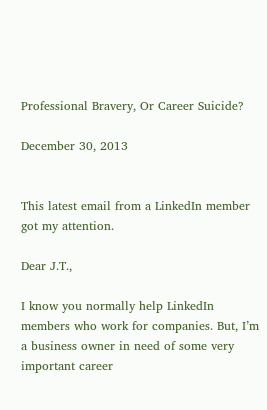Professional Bravery, Or Career Suicide?

December 30, 2013


This latest email from a LinkedIn member got my attention.

Dear J.T.,

I know you normally help LinkedIn members who work for companies. But, I’m a business owner in need of some very important career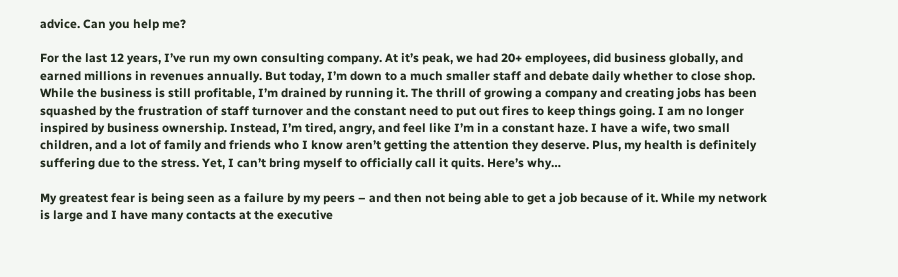advice. Can you help me?

For the last 12 years, I’ve run my own consulting company. At it’s peak, we had 20+ employees, did business globally, and earned millions in revenues annually. But today, I’m down to a much smaller staff and debate daily whether to close shop. While the business is still profitable, I’m drained by running it. The thrill of growing a company and creating jobs has been squashed by the frustration of staff turnover and the constant need to put out fires to keep things going. I am no longer inspired by business ownership. Instead, I’m tired, angry, and feel like I’m in a constant haze. I have a wife, two small children, and a lot of family and friends who I know aren’t getting the attention they deserve. Plus, my health is definitely suffering due to the stress. Yet, I can’t bring myself to officially call it quits. Here’s why…

My greatest fear is being seen as a failure by my peers – and then not being able to get a job because of it. While my network is large and I have many contacts at the executive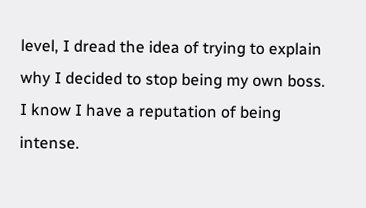level, I dread the idea of trying to explain why I decided to stop being my own boss. I know I have a reputation of being intense.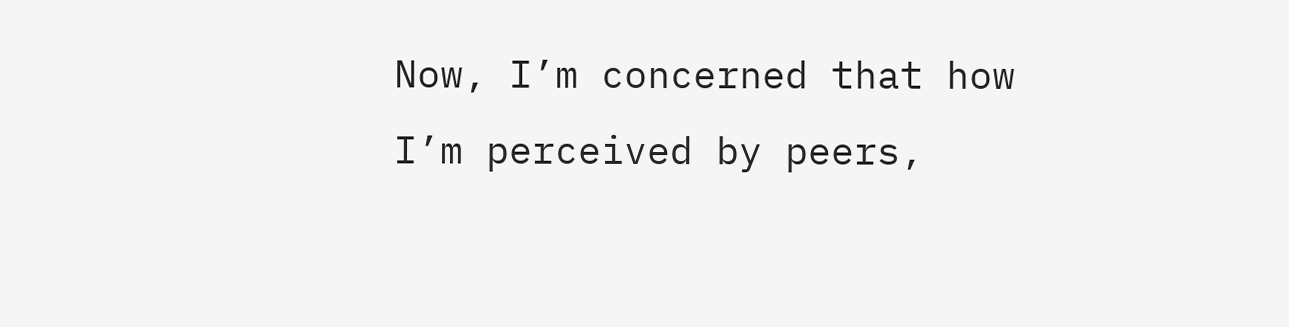Now, I’m concerned that how I’m perceived by peers,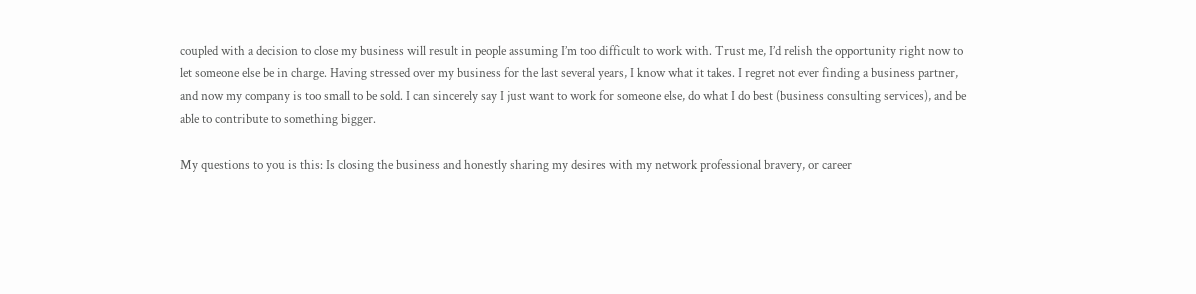coupled with a decision to close my business will result in people assuming I’m too difficult to work with. Trust me, I’d relish the opportunity right now to let someone else be in charge. Having stressed over my business for the last several years, I know what it takes. I regret not ever finding a business partner, and now my company is too small to be sold. I can sincerely say I just want to work for someone else, do what I do best (business consulting services), and be able to contribute to something bigger.

My questions to you is this: Is closing the business and honestly sharing my desires with my network professional bravery, or career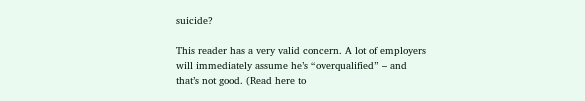suicide?

This reader has a very valid concern. A lot of employers will immediately assume he’s “overqualified” – and that’s not good. (Read here to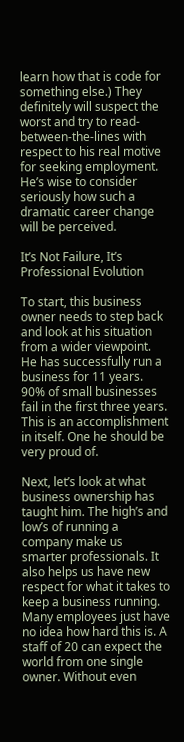learn how that is code for something else.) They definitely will suspect the worst and try to read-between-the-lines with respect to his real motive for seeking employment. He’s wise to consider seriously how such a dramatic career change will be perceived.

It’s Not Failure, It’s Professional Evolution

To start, this business owner needs to step back and look at his situation from a wider viewpoint. He has successfully run a business for 11 years. 90% of small businesses fail in the first three years. This is an accomplishment in itself. One he should be very proud of.

Next, let’s look at what business ownership has taught him. The high’s and low’s of running a company make us smarter professionals. It also helps us have new respect for what it takes to keep a business running. Many employees just have no idea how hard this is. A staff of 20 can expect the world from one single owner. Without even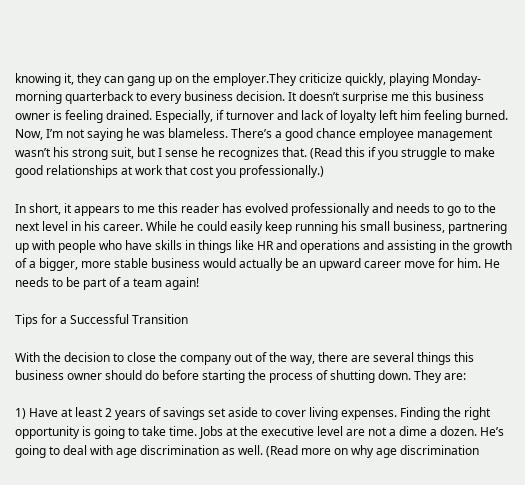knowing it, they can gang up on the employer.They criticize quickly, playing Monday-morning quarterback to every business decision. It doesn’t surprise me this business owner is feeling drained. Especially, if turnover and lack of loyalty left him feeling burned. Now, I’m not saying he was blameless. There’s a good chance employee management wasn’t his strong suit, but I sense he recognizes that. (Read this if you struggle to make good relationships at work that cost you professionally.)

In short, it appears to me this reader has evolved professionally and needs to go to the next level in his career. While he could easily keep running his small business, partnering up with people who have skills in things like HR and operations and assisting in the growth of a bigger, more stable business would actually be an upward career move for him. He needs to be part of a team again!

Tips for a Successful Transition

With the decision to close the company out of the way, there are several things this business owner should do before starting the process of shutting down. They are:

1) Have at least 2 years of savings set aside to cover living expenses. Finding the right opportunity is going to take time. Jobs at the executive level are not a dime a dozen. He’s going to deal with age discrimination as well. (Read more on why age discrimination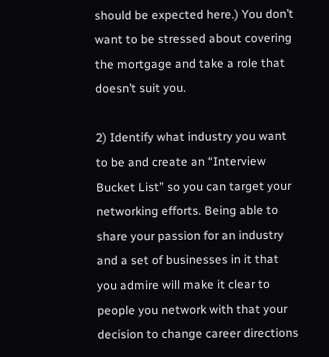should be expected here.) You don’t want to be stressed about covering the mortgage and take a role that doesn’t suit you.

2) Identify what industry you want to be and create an “Interview Bucket List” so you can target your networking efforts. Being able to share your passion for an industry and a set of businesses in it that you admire will make it clear to people you network with that your decision to change career directions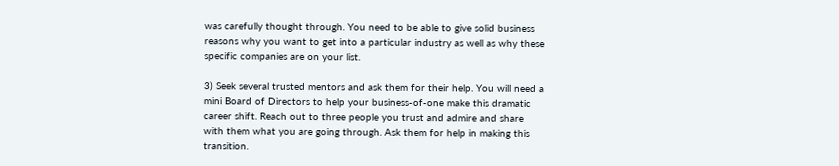was carefully thought through. You need to be able to give solid business reasons why you want to get into a particular industry as well as why these specific companies are on your list.

3) Seek several trusted mentors and ask them for their help. You will need a mini Board of Directors to help your business-of-one make this dramatic career shift. Reach out to three people you trust and admire and share with them what you are going through. Ask them for help in making this transition.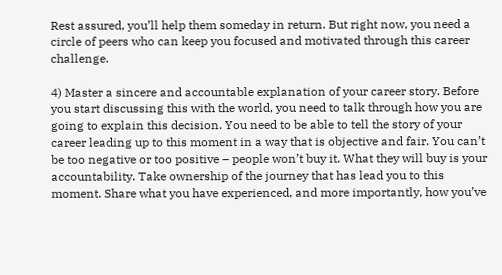Rest assured, you’ll help them someday in return. But right now, you need a circle of peers who can keep you focused and motivated through this career challenge.

4) Master a sincere and accountable explanation of your career story. Before you start discussing this with the world, you need to talk through how you are going to explain this decision. You need to be able to tell the story of your career leading up to this moment in a way that is objective and fair. You can’t be too negative or too positive – people won’t buy it. What they will buy is your accountability. Take ownership of the journey that has lead you to this moment. Share what you have experienced, and more importantly, how you’ve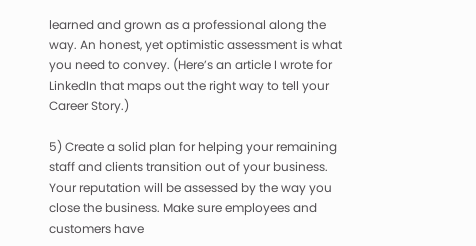learned and grown as a professional along the way. An honest, yet optimistic assessment is what you need to convey. (Here’s an article I wrote for LinkedIn that maps out the right way to tell your Career Story.)

5) Create a solid plan for helping your remaining staff and clients transition out of your business. Your reputation will be assessed by the way you close the business. Make sure employees and customers have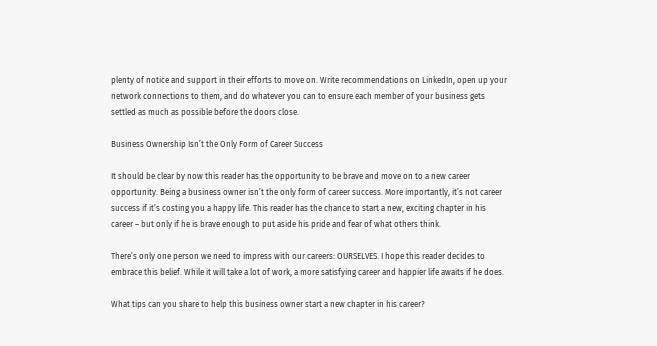plenty of notice and support in their efforts to move on. Write recommendations on LinkedIn, open up your network connections to them, and do whatever you can to ensure each member of your business gets settled as much as possible before the doors close.

Business Ownership Isn’t the Only Form of Career Success

It should be clear by now this reader has the opportunity to be brave and move on to a new career opportunity. Being a business owner isn’t the only form of career success. More importantly, it’s not career success if it’s costing you a happy life. This reader has the chance to start a new, exciting chapter in his career – but only if he is brave enough to put aside his pride and fear of what others think.

There’s only one person we need to impress with our careers: OURSELVES. I hope this reader decides to embrace this belief. While it will take a lot of work, a more satisfying career and happier life awaits if he does.

What tips can you share to help this business owner start a new chapter in his career?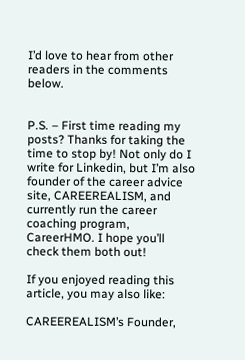I’d love to hear from other readers in the comments below.


P.S. – First time reading my posts? Thanks for taking the time to stop by! Not only do I write for Linkedin, but I’m also founder of the career advice site, CAREEREALISM, and currently run the career coaching program, CareerHMO. I hope you’ll check them both out!

If you enjoyed reading this article, you may also like:

CAREEREALISM’s Founder,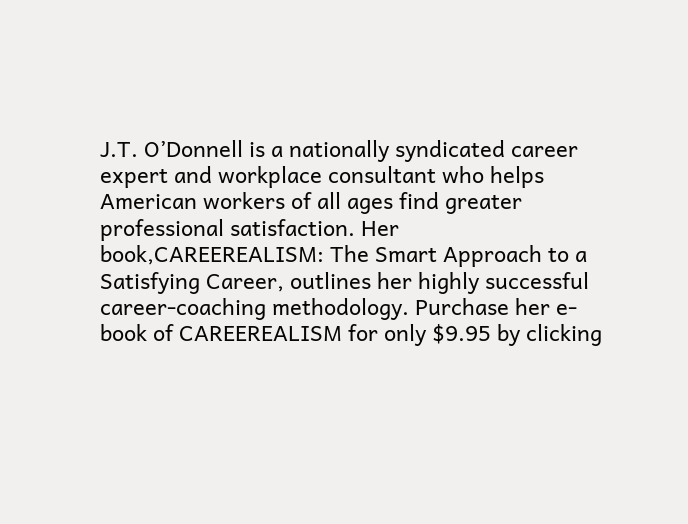J.T. O’Donnell is a nationally syndicated career expert and workplace consultant who helps American workers of all ages find greater professional satisfaction. Her book,CAREEREALISM: The Smart Approach to a Satisfying Career, outlines her highly successful career-coaching methodology. Purchase her e-book of CAREEREALISM for only $9.95 by clicking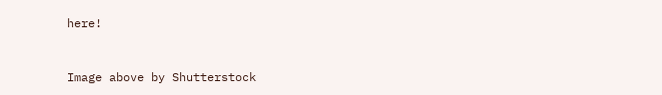here!


Image above by Shutterstock